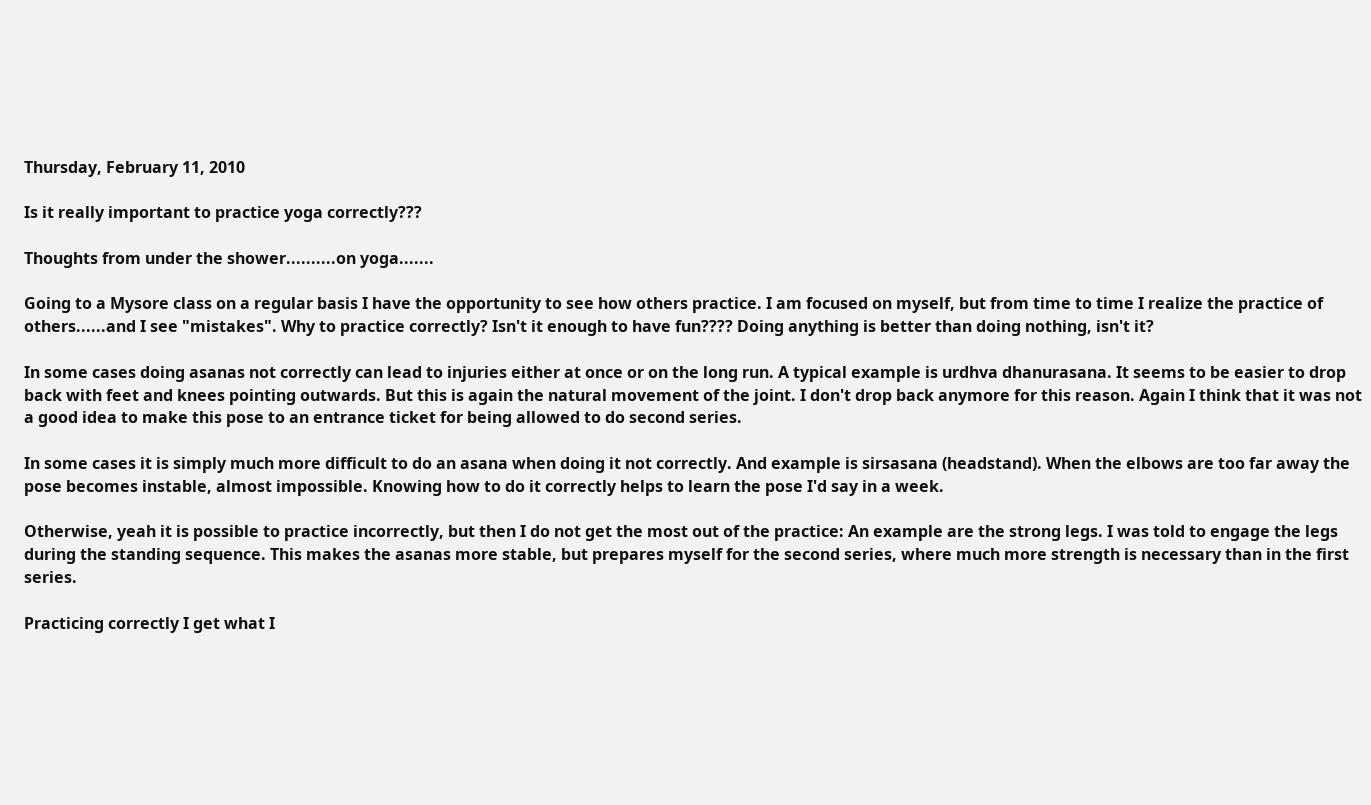Thursday, February 11, 2010

Is it really important to practice yoga correctly???

Thoughts from under the shower..........on yoga.......

Going to a Mysore class on a regular basis I have the opportunity to see how others practice. I am focused on myself, but from time to time I realize the practice of others......and I see "mistakes". Why to practice correctly? Isn't it enough to have fun???? Doing anything is better than doing nothing, isn't it?

In some cases doing asanas not correctly can lead to injuries either at once or on the long run. A typical example is urdhva dhanurasana. It seems to be easier to drop back with feet and knees pointing outwards. But this is again the natural movement of the joint. I don't drop back anymore for this reason. Again I think that it was not a good idea to make this pose to an entrance ticket for being allowed to do second series.

In some cases it is simply much more difficult to do an asana when doing it not correctly. And example is sirsasana (headstand). When the elbows are too far away the pose becomes instable, almost impossible. Knowing how to do it correctly helps to learn the pose I'd say in a week.

Otherwise, yeah it is possible to practice incorrectly, but then I do not get the most out of the practice: An example are the strong legs. I was told to engage the legs during the standing sequence. This makes the asanas more stable, but prepares myself for the second series, where much more strength is necessary than in the first series.

Practicing correctly I get what I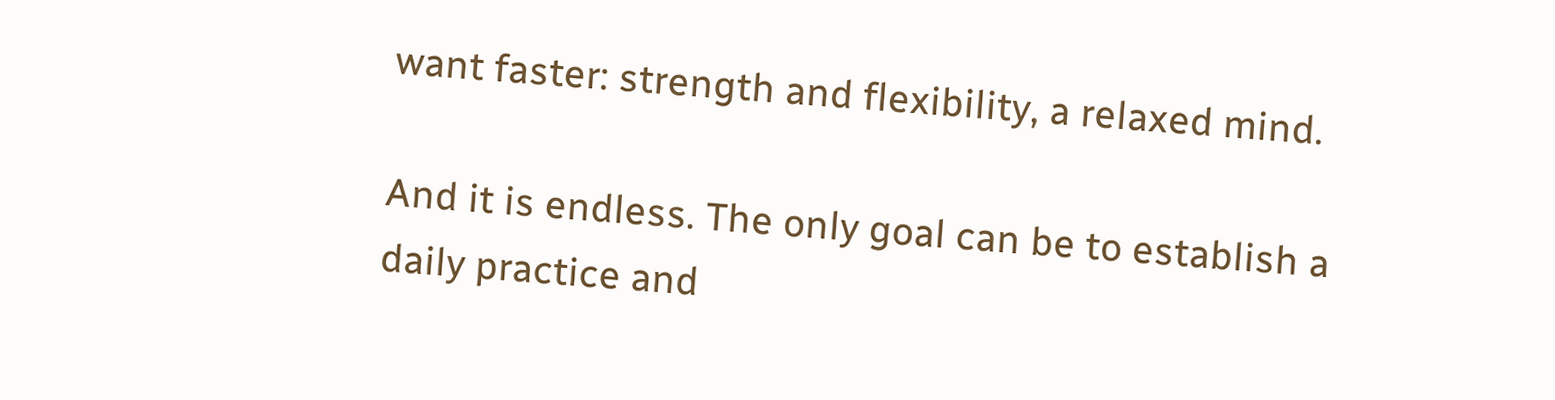want faster: strength and flexibility, a relaxed mind.

And it is endless. The only goal can be to establish a daily practice and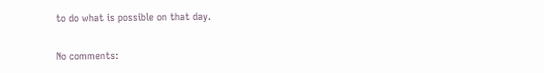to do what is possible on that day.

No comments: